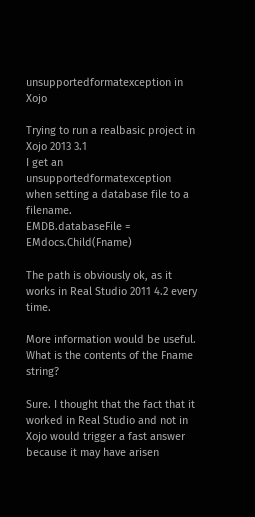unsupportedformatexception in Xojo

Trying to run a realbasic project in Xojo 2013 3.1
I get an unsupportedformatexception when setting a database file to a filename.
EMDB.databaseFile = EMdocs.Child(Fname)

The path is obviously ok, as it works in Real Studio 2011 4.2 every time.

More information would be useful. What is the contents of the Fname string?

Sure. I thought that the fact that it worked in Real Studio and not in Xojo would trigger a fast answer because it may have arisen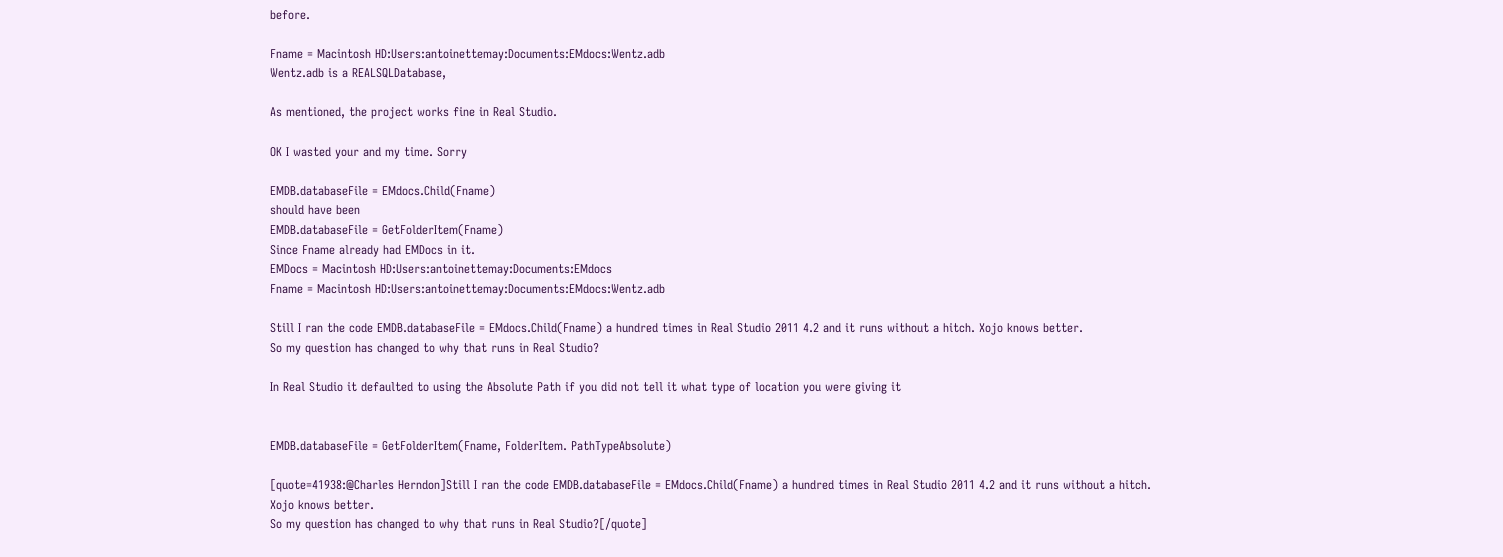before.

Fname = Macintosh HD:Users:antoinettemay:Documents:EMdocs:Wentz.adb
Wentz.adb is a REALSQLDatabase,

As mentioned, the project works fine in Real Studio.

OK I wasted your and my time. Sorry

EMDB.databaseFile = EMdocs.Child(Fname)
should have been
EMDB.databaseFile = GetFolderItem(Fname)
Since Fname already had EMDocs in it.
EMDocs = Macintosh HD:Users:antoinettemay:Documents:EMdocs
Fname = Macintosh HD:Users:antoinettemay:Documents:EMdocs:Wentz.adb

Still I ran the code EMDB.databaseFile = EMdocs.Child(Fname) a hundred times in Real Studio 2011 4.2 and it runs without a hitch. Xojo knows better.
So my question has changed to why that runs in Real Studio?

In Real Studio it defaulted to using the Absolute Path if you did not tell it what type of location you were giving it


EMDB.databaseFile = GetFolderItem(Fname, FolderItem. PathTypeAbsolute)

[quote=41938:@Charles Herndon]Still I ran the code EMDB.databaseFile = EMdocs.Child(Fname) a hundred times in Real Studio 2011 4.2 and it runs without a hitch. Xojo knows better.
So my question has changed to why that runs in Real Studio?[/quote]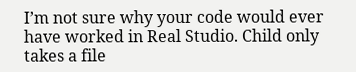I’m not sure why your code would ever have worked in Real Studio. Child only takes a file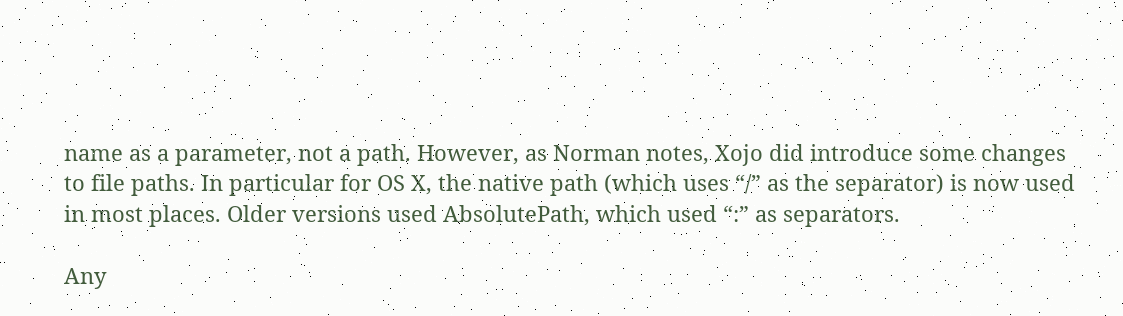name as a parameter, not a path. However, as Norman notes, Xojo did introduce some changes to file paths. In particular for OS X, the native path (which uses “/” as the separator) is now used in most places. Older versions used AbsolutePath, which used “:” as separators.

Any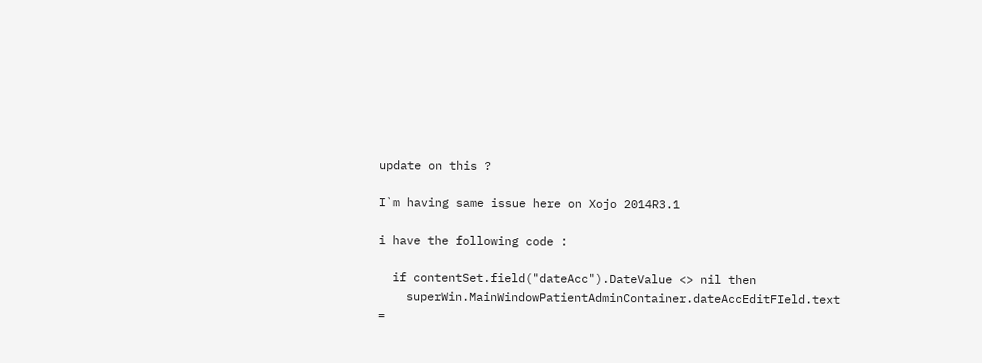update on this ?

I`m having same issue here on Xojo 2014R3.1

i have the following code :

  if contentSet.field("dateAcc").DateValue <> nil then
    superWin.MainWindowPatientAdminContainer.dateAccEditFIeld.text =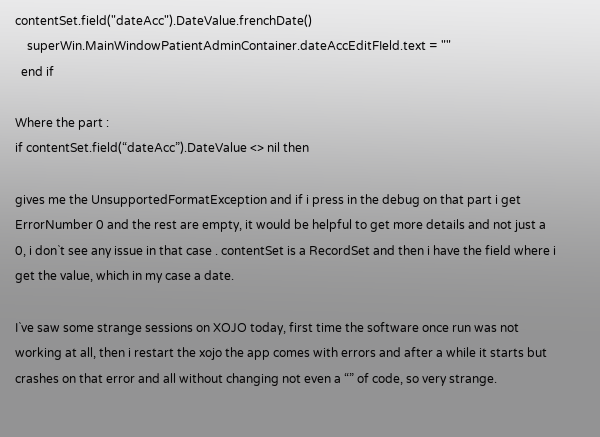contentSet.field("dateAcc").DateValue.frenchDate()
    superWin.MainWindowPatientAdminContainer.dateAccEditFIeld.text = ""
  end if

Where the part :
if contentSet.field(“dateAcc”).DateValue <> nil then

gives me the UnsupportedFormatException and if i press in the debug on that part i get ErrorNumber 0 and the rest are empty, it would be helpful to get more details and not just a 0, i don`t see any issue in that case . contentSet is a RecordSet and then i have the field where i get the value, which in my case a date.

I`ve saw some strange sessions on XOJO today, first time the software once run was not working at all, then i restart the xojo the app comes with errors and after a while it starts but crashes on that error and all without changing not even a “” of code, so very strange.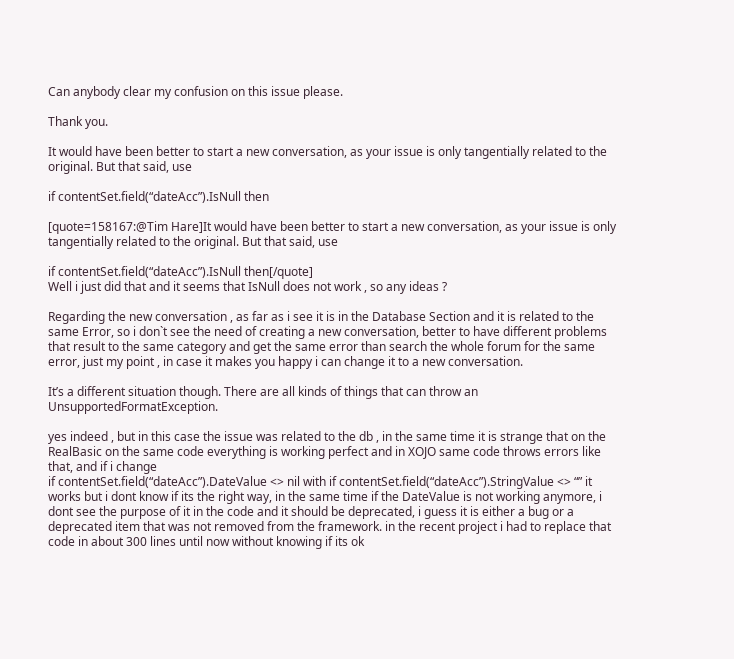Can anybody clear my confusion on this issue please.

Thank you.

It would have been better to start a new conversation, as your issue is only tangentially related to the original. But that said, use

if contentSet.field(“dateAcc”).IsNull then

[quote=158167:@Tim Hare]It would have been better to start a new conversation, as your issue is only tangentially related to the original. But that said, use

if contentSet.field(“dateAcc”).IsNull then[/quote]
Well i just did that and it seems that IsNull does not work , so any ideas ?

Regarding the new conversation , as far as i see it is in the Database Section and it is related to the same Error, so i don`t see the need of creating a new conversation, better to have different problems that result to the same category and get the same error than search the whole forum for the same error, just my point , in case it makes you happy i can change it to a new conversation.

It’s a different situation though. There are all kinds of things that can throw an UnsupportedFormatException.

yes indeed , but in this case the issue was related to the db , in the same time it is strange that on the RealBasic on the same code everything is working perfect and in XOJO same code throws errors like that, and if i change
if contentSet.field(“dateAcc”).DateValue <> nil with if contentSet.field(“dateAcc”).StringValue <> “” it works but i dont know if its the right way, in the same time if the DateValue is not working anymore, i dont see the purpose of it in the code and it should be deprecated, i guess it is either a bug or a deprecated item that was not removed from the framework. in the recent project i had to replace that code in about 300 lines until now without knowing if its ok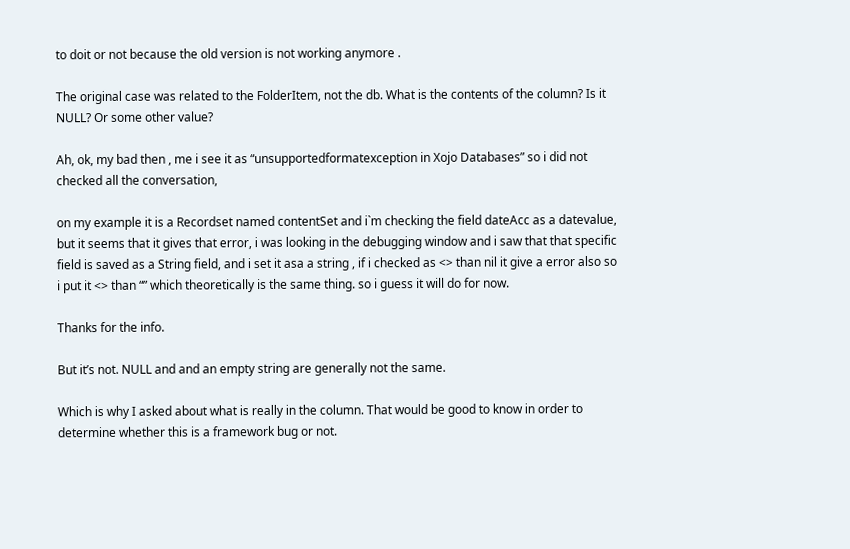to doit or not because the old version is not working anymore .

The original case was related to the FolderItem, not the db. What is the contents of the column? Is it NULL? Or some other value?

Ah, ok, my bad then , me i see it as “unsupportedformatexception in Xojo Databases” so i did not checked all the conversation,

on my example it is a Recordset named contentSet and i`m checking the field dateAcc as a datevalue, but it seems that it gives that error, i was looking in the debugging window and i saw that that specific field is saved as a String field, and i set it asa a string , if i checked as <> than nil it give a error also so i put it <> than “” which theoretically is the same thing. so i guess it will do for now.

Thanks for the info.

But it’s not. NULL and and an empty string are generally not the same.

Which is why I asked about what is really in the column. That would be good to know in order to determine whether this is a framework bug or not.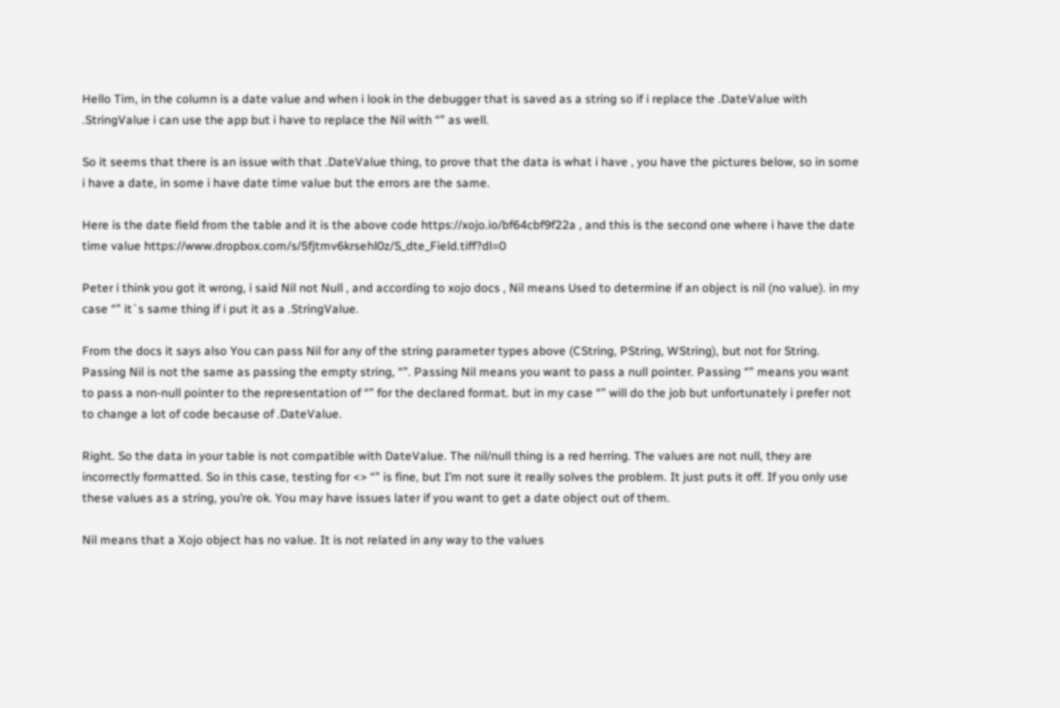Hello Tim, in the column is a date value and when i look in the debugger that is saved as a string so if i replace the .DateValue with .StringValue i can use the app but i have to replace the Nil with “” as well.

So it seems that there is an issue with that .DateValue thing, to prove that the data is what i have , you have the pictures below, so in some i have a date, in some i have date time value but the errors are the same.

Here is the date field from the table and it is the above code https://xojo.io/bf64cbf9f22a , and this is the second one where i have the date time value https://www.dropbox.com/s/5fjtmv6krsehl0z/S_dte_Field.tiff?dl=0

Peter i think you got it wrong, i said Nil not Null , and according to xojo docs , Nil means Used to determine if an object is nil (no value). in my case “” it`s same thing if i put it as a .StringValue.

From the docs it says also You can pass Nil for any of the string parameter types above (CString, PString, WString), but not for String. Passing Nil is not the same as passing the empty string, “”. Passing Nil means you want to pass a null pointer. Passing “” means you want to pass a non-null pointer to the representation of “” for the declared format. but in my case “” will do the job but unfortunately i prefer not to change a lot of code because of .DateValue.

Right. So the data in your table is not compatible with DateValue. The nil/null thing is a red herring. The values are not null, they are incorrectly formatted. So in this case, testing for <> “” is fine, but I’m not sure it really solves the problem. It just puts it off. If you only use these values as a string, you’re ok. You may have issues later if you want to get a date object out of them.

Nil means that a Xojo object has no value. It is not related in any way to the values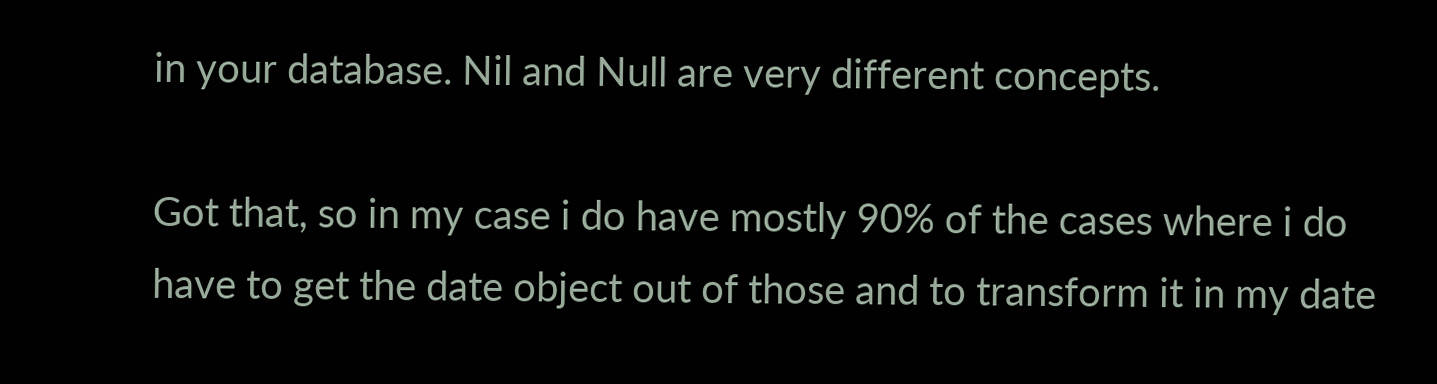in your database. Nil and Null are very different concepts.

Got that, so in my case i do have mostly 90% of the cases where i do have to get the date object out of those and to transform it in my date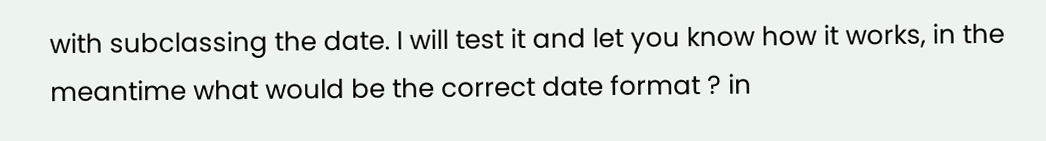with subclassing the date. I will test it and let you know how it works, in the meantime what would be the correct date format ? in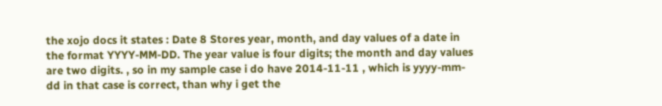the xojo docs it states : Date 8 Stores year, month, and day values of a date in the format YYYY-MM-DD. The year value is four digits; the month and day values are two digits. , so in my sample case i do have 2014-11-11 , which is yyyy-mm-dd in that case is correct, than why i get the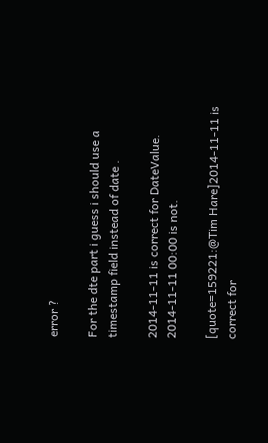error ?

For the dte part i guess i should use a timestamp field instead of date .

2014-11-11 is correct for DateValue.
2014-11-11 00:00 is not.

[quote=159221:@Tim Hare]2014-11-11 is correct for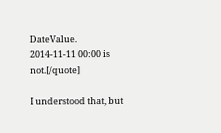DateValue.
2014-11-11 00:00 is not.[/quote]

I understood that, but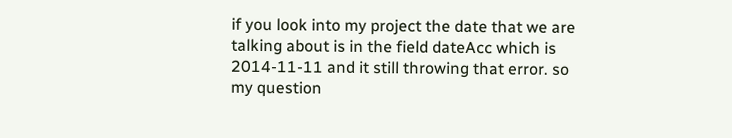if you look into my project the date that we are talking about is in the field dateAcc which is 2014-11-11 and it still throwing that error. so my question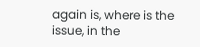again is, where is the issue, in the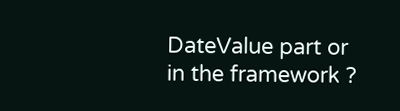DateValue part or in the framework ?